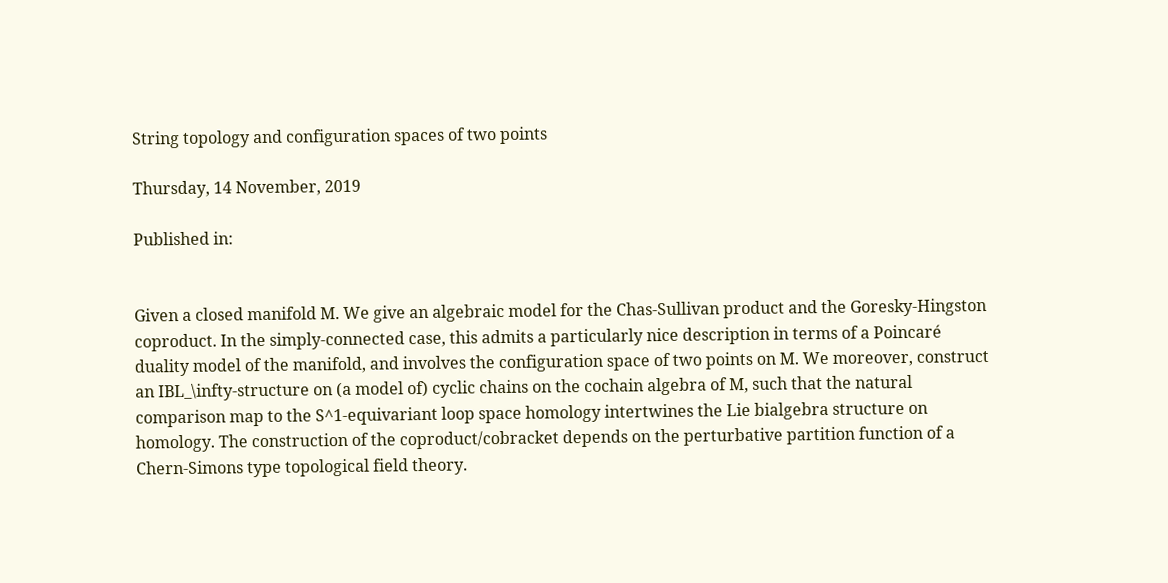String topology and configuration spaces of two points

Thursday, 14 November, 2019

Published in:


Given a closed manifold M. We give an algebraic model for the Chas-Sullivan product and the Goresky-Hingston coproduct. In the simply-connected case, this admits a particularly nice description in terms of a Poincaré duality model of the manifold, and involves the configuration space of two points on M. We moreover, construct an IBL_\infty-structure on (a model of) cyclic chains on the cochain algebra of M, such that the natural comparison map to the S^1-equivariant loop space homology intertwines the Lie bialgebra structure on homology. The construction of the coproduct/cobracket depends on the perturbative partition function of a Chern-Simons type topological field theory.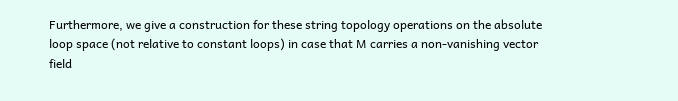Furthermore, we give a construction for these string topology operations on the absolute loop space (not relative to constant loops) in case that M carries a non-vanishing vector field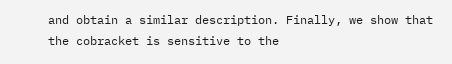and obtain a similar description. Finally, we show that the cobracket is sensitive to the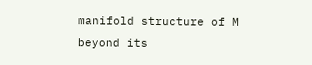manifold structure of M beyond its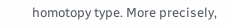homotopy type. More precisely,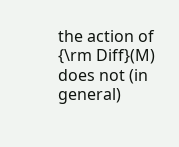the action of {\rm Diff}(M) does not (in general)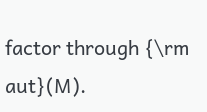factor through {\rm aut}(M).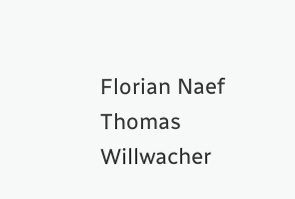Florian Naef
Thomas Willwacher